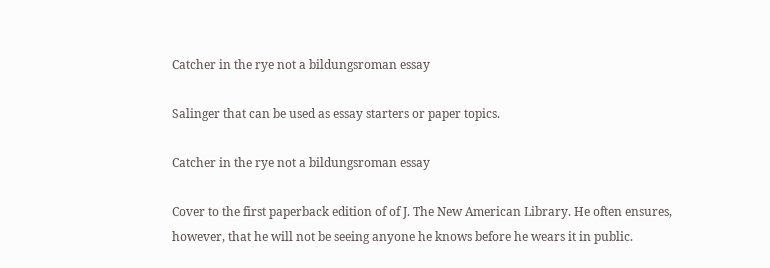Catcher in the rye not a bildungsroman essay

Salinger that can be used as essay starters or paper topics.

Catcher in the rye not a bildungsroman essay

Cover to the first paperback edition of of J. The New American Library. He often ensures, however, that he will not be seeing anyone he knows before he wears it in public.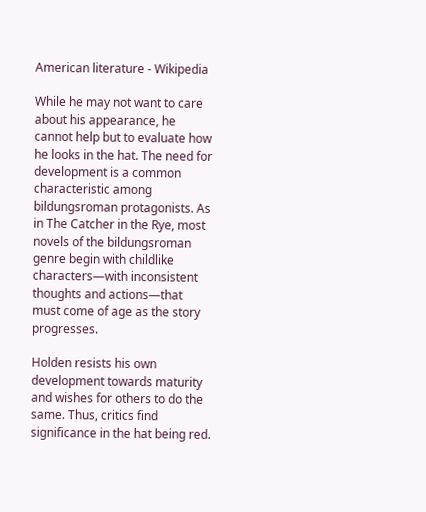American literature - Wikipedia

While he may not want to care about his appearance, he cannot help but to evaluate how he looks in the hat. The need for development is a common characteristic among bildungsroman protagonists. As in The Catcher in the Rye, most novels of the bildungsroman genre begin with childlike characters—with inconsistent thoughts and actions—that must come of age as the story progresses.

Holden resists his own development towards maturity and wishes for others to do the same. Thus, critics find significance in the hat being red.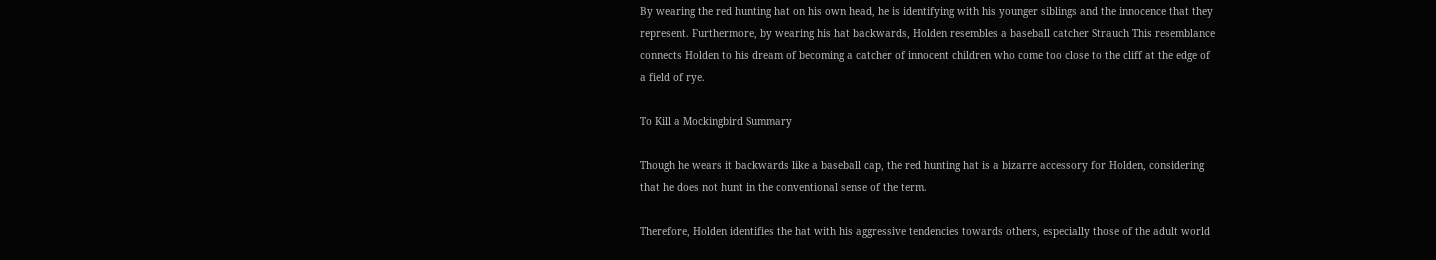By wearing the red hunting hat on his own head, he is identifying with his younger siblings and the innocence that they represent. Furthermore, by wearing his hat backwards, Holden resembles a baseball catcher Strauch This resemblance connects Holden to his dream of becoming a catcher of innocent children who come too close to the cliff at the edge of a field of rye.

To Kill a Mockingbird Summary

Though he wears it backwards like a baseball cap, the red hunting hat is a bizarre accessory for Holden, considering that he does not hunt in the conventional sense of the term.

Therefore, Holden identifies the hat with his aggressive tendencies towards others, especially those of the adult world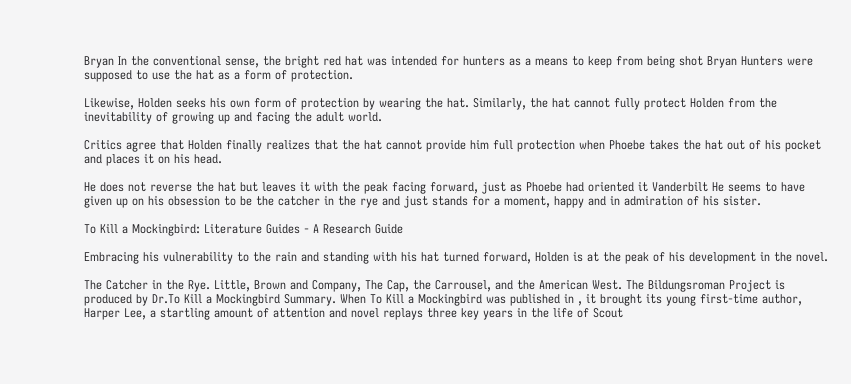Bryan In the conventional sense, the bright red hat was intended for hunters as a means to keep from being shot Bryan Hunters were supposed to use the hat as a form of protection.

Likewise, Holden seeks his own form of protection by wearing the hat. Similarly, the hat cannot fully protect Holden from the inevitability of growing up and facing the adult world.

Critics agree that Holden finally realizes that the hat cannot provide him full protection when Phoebe takes the hat out of his pocket and places it on his head.

He does not reverse the hat but leaves it with the peak facing forward, just as Phoebe had oriented it Vanderbilt He seems to have given up on his obsession to be the catcher in the rye and just stands for a moment, happy and in admiration of his sister.

To Kill a Mockingbird: Literature Guides - A Research Guide

Embracing his vulnerability to the rain and standing with his hat turned forward, Holden is at the peak of his development in the novel.

The Catcher in the Rye. Little, Brown and Company, The Cap, the Carrousel, and the American West. The Bildungsroman Project is produced by Dr.To Kill a Mockingbird Summary. When To Kill a Mockingbird was published in , it brought its young first-time author, Harper Lee, a startling amount of attention and novel replays three key years in the life of Scout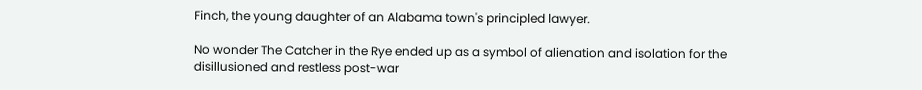Finch, the young daughter of an Alabama town's principled lawyer.

No wonder The Catcher in the Rye ended up as a symbol of alienation and isolation for the disillusioned and restless post-war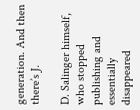generation. And then there’s J.

D. Salinger himself, who stopped publishing and essentially disappeared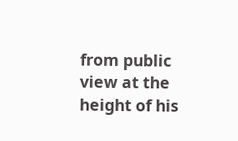from public view at the height of his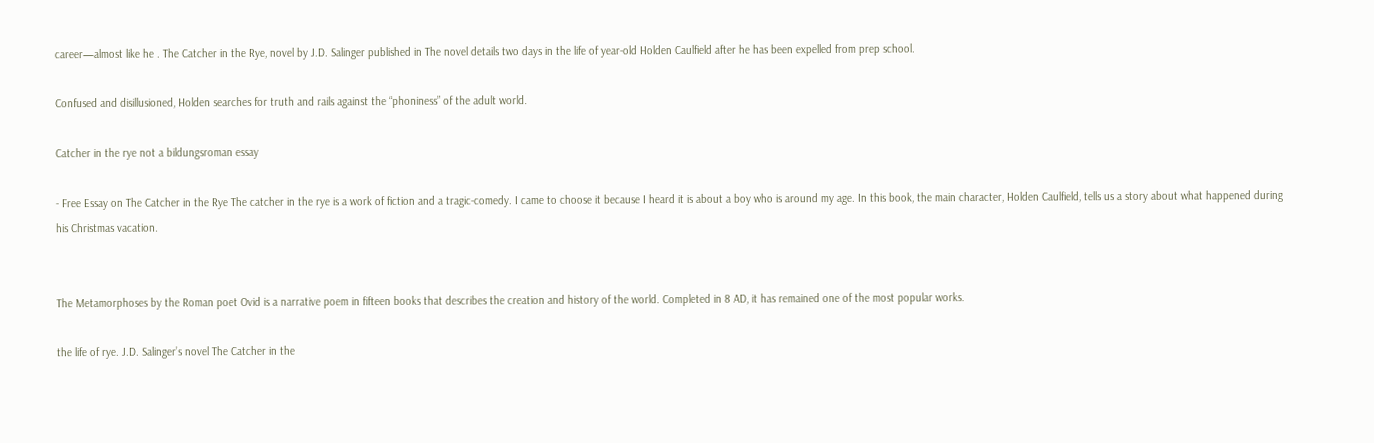career—almost like he . The Catcher in the Rye, novel by J.D. Salinger published in The novel details two days in the life of year-old Holden Caulfield after he has been expelled from prep school.

Confused and disillusioned, Holden searches for truth and rails against the “phoniness” of the adult world.

Catcher in the rye not a bildungsroman essay

- Free Essay on The Catcher in the Rye The catcher in the rye is a work of fiction and a tragic-comedy. I came to choose it because I heard it is about a boy who is around my age. In this book, the main character, Holden Caulfield, tells us a story about what happened during his Christmas vacation.


The Metamorphoses by the Roman poet Ovid is a narrative poem in fifteen books that describes the creation and history of the world. Completed in 8 AD, it has remained one of the most popular works.

the life of rye. J.D. Salinger’s novel The Catcher in the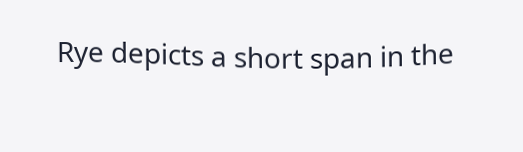Rye depicts a short span in the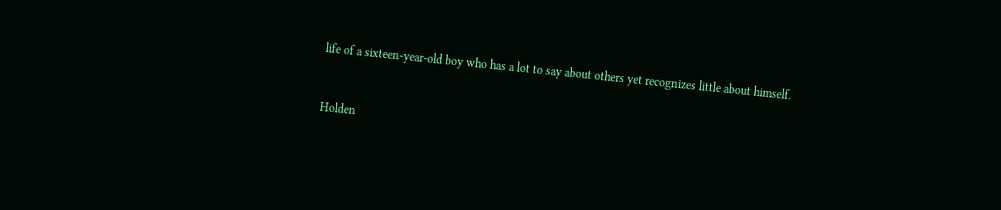life of a sixteen-year-old boy who has a lot to say about others yet recognizes little about himself.


Holden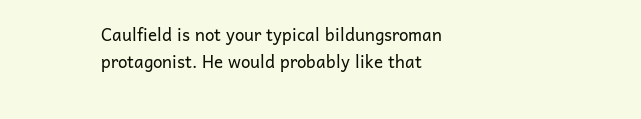Caulfield is not your typical bildungsroman protagonist. He would probably like that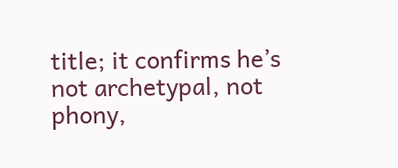title; it confirms he’s not archetypal, not phony,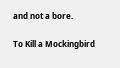and not a bore.

To Kill a Mockingbird